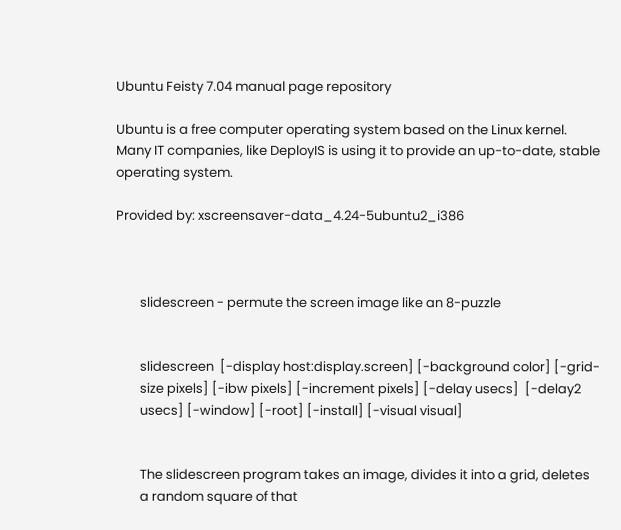Ubuntu Feisty 7.04 manual page repository

Ubuntu is a free computer operating system based on the Linux kernel. Many IT companies, like DeployIS is using it to provide an up-to-date, stable operating system.

Provided by: xscreensaver-data_4.24-5ubuntu2_i386



        slidescreen - permute the screen image like an 8-puzzle


        slidescreen  [-display host:display.screen] [-background color] [-grid-
        size pixels] [-ibw pixels] [-increment pixels] [-delay usecs]  [-delay2
        usecs] [-window] [-root] [-install] [-visual visual]


        The slidescreen program takes an image, divides it into a grid, deletes
        a random square of that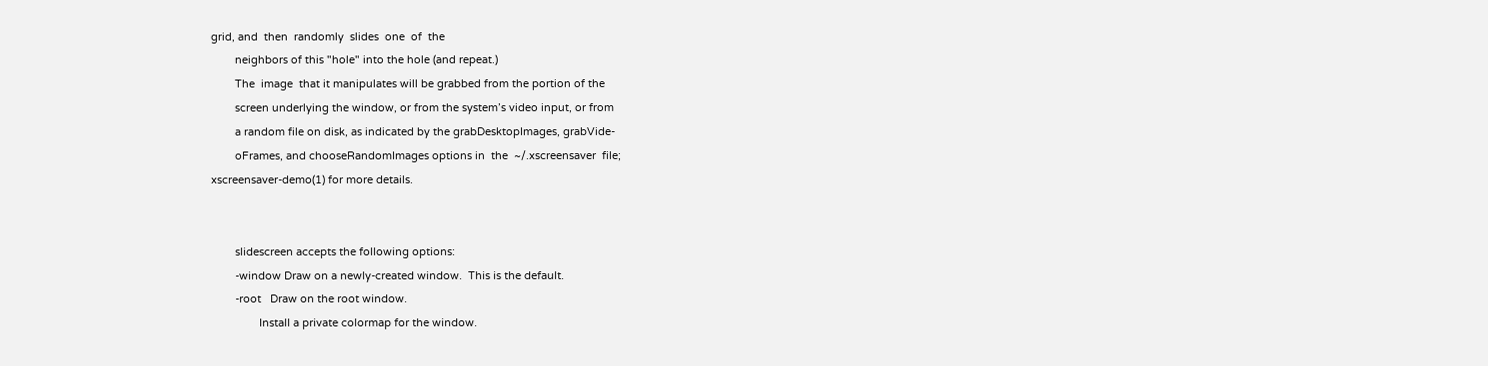grid, and  then  randomly  slides  one  of  the
        neighbors of this "hole" into the hole (and repeat.)
        The  image  that it manipulates will be grabbed from the portion of the
        screen underlying the window, or from the system’s video input, or from
        a random file on disk, as indicated by the grabDesktopImages, grabVide‐
        oFrames, and chooseRandomImages options in  the  ~/.xscreensaver  file;
xscreensaver-demo(1) for more details.


        slidescreen accepts the following options:
        -window Draw on a newly-created window.  This is the default.
        -root   Draw on the root window.
                Install a private colormap for the window.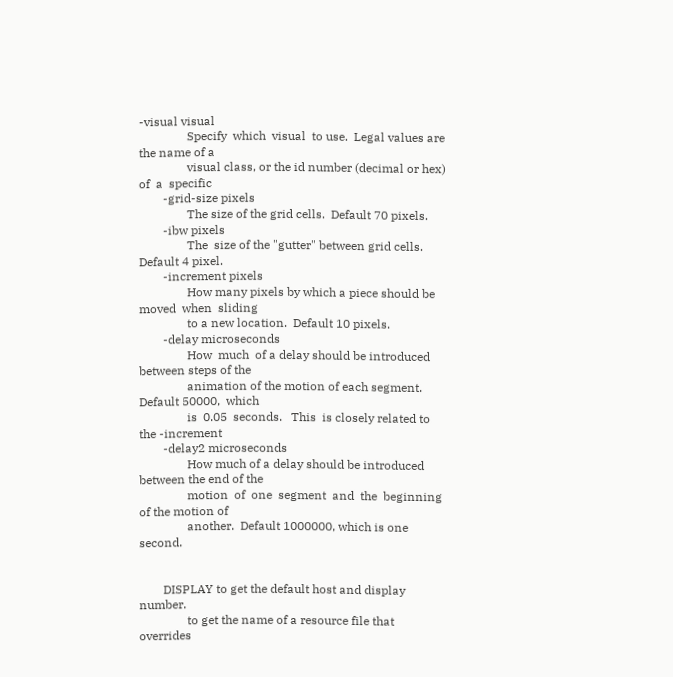-visual visual
                Specify  which  visual  to use.  Legal values are the name of a
                visual class, or the id number (decimal or hex) of  a  specific
        -grid-size pixels
                The size of the grid cells.  Default 70 pixels.
        -ibw pixels
                The  size of the "gutter" between grid cells.  Default 4 pixel.
        -increment pixels
                How many pixels by which a piece should be moved  when  sliding
                to a new location.  Default 10 pixels.
        -delay microseconds
                How  much  of a delay should be introduced between steps of the
                animation of the motion of each segment.  Default 50000,  which
                is  0.05  seconds.   This  is closely related to the -increment
        -delay2 microseconds
                How much of a delay should be introduced between the end of the
                motion  of  one  segment  and  the  beginning  of the motion of
                another.  Default 1000000, which is one second.


        DISPLAY to get the default host and display number.
                to get the name of a resource file that  overrides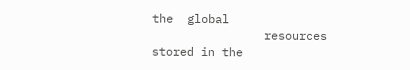the  global
                resources stored in the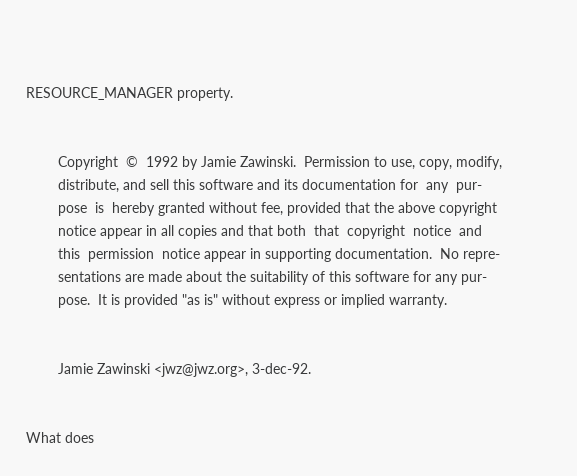RESOURCE_MANAGER property.


        Copyright  ©  1992 by Jamie Zawinski.  Permission to use, copy, modify,
        distribute, and sell this software and its documentation for  any  pur‐
        pose  is  hereby granted without fee, provided that the above copyright
        notice appear in all copies and that both  that  copyright  notice  and
        this  permission  notice appear in supporting documentation.  No repre‐
        sentations are made about the suitability of this software for any pur‐
        pose.  It is provided "as is" without express or implied warranty.


        Jamie Zawinski <jwz@jwz.org>, 3-dec-92.


What does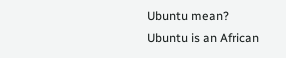Ubuntu mean?
Ubuntu is an African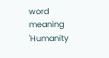word meaning 'Humanity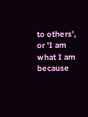to others', or 'I am what I am because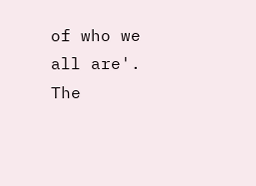of who we all are'. The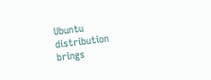Ubuntu distribution brings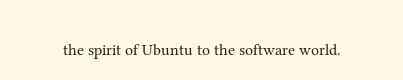the spirit of Ubuntu to the software world.